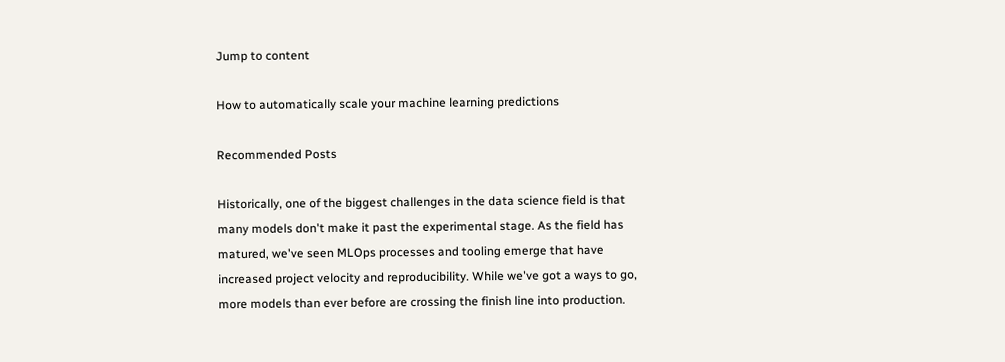Jump to content

How to automatically scale your machine learning predictions

Recommended Posts

Historically, one of the biggest challenges in the data science field is that many models don't make it past the experimental stage. As the field has matured, we've seen MLOps processes and tooling emerge that have increased project velocity and reproducibility. While we've got a ways to go, more models than ever before are crossing the finish line into production.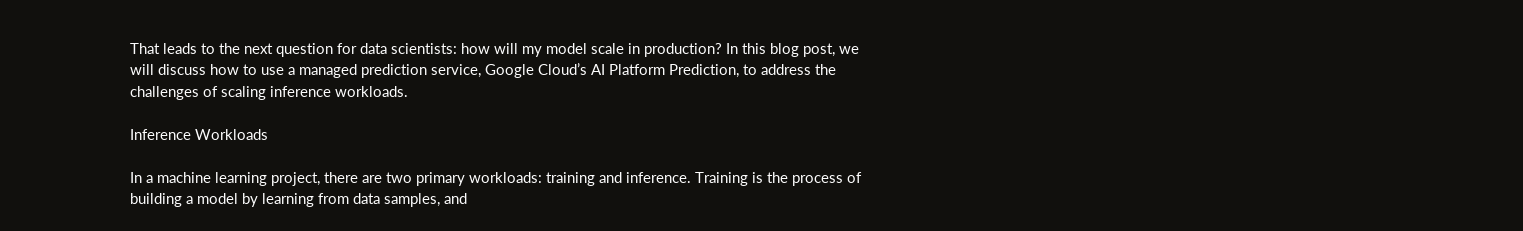That leads to the next question for data scientists: how will my model scale in production? In this blog post, we will discuss how to use a managed prediction service, Google Cloud’s AI Platform Prediction, to address the challenges of scaling inference workloads.

Inference Workloads

In a machine learning project, there are two primary workloads: training and inference. Training is the process of building a model by learning from data samples, and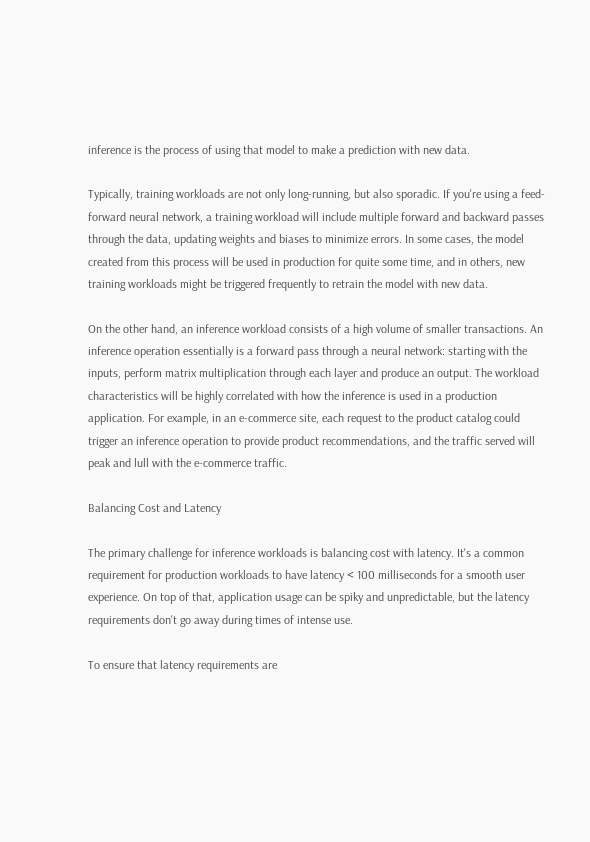inference is the process of using that model to make a prediction with new data.

Typically, training workloads are not only long-running, but also sporadic. If you're using a feed-forward neural network, a training workload will include multiple forward and backward passes through the data, updating weights and biases to minimize errors. In some cases, the model created from this process will be used in production for quite some time, and in others, new training workloads might be triggered frequently to retrain the model with new data.

On the other hand, an inference workload consists of a high volume of smaller transactions. An inference operation essentially is a forward pass through a neural network: starting with the inputs, perform matrix multiplication through each layer and produce an output. The workload characteristics will be highly correlated with how the inference is used in a production application. For example, in an e-commerce site, each request to the product catalog could trigger an inference operation to provide product recommendations, and the traffic served will peak and lull with the e-commerce traffic.

Balancing Cost and Latency

The primary challenge for inference workloads is balancing cost with latency. It's a common requirement for production workloads to have latency < 100 milliseconds for a smooth user experience. On top of that, application usage can be spiky and unpredictable, but the latency requirements don't go away during times of intense use.

To ensure that latency requirements are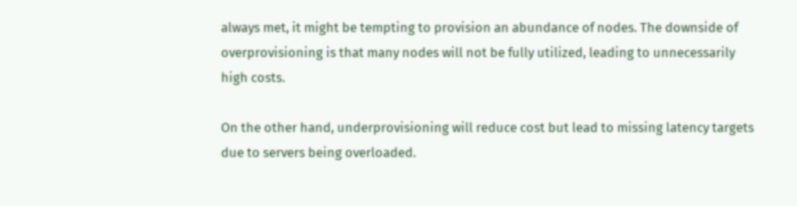always met, it might be tempting to provision an abundance of nodes. The downside of overprovisioning is that many nodes will not be fully utilized, leading to unnecessarily high costs.

On the other hand, underprovisioning will reduce cost but lead to missing latency targets due to servers being overloaded.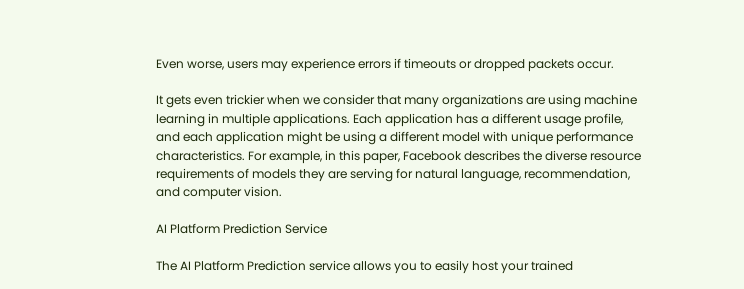Even worse, users may experience errors if timeouts or dropped packets occur.

It gets even trickier when we consider that many organizations are using machine learning in multiple applications. Each application has a different usage profile, and each application might be using a different model with unique performance characteristics. For example, in this paper, Facebook describes the diverse resource requirements of models they are serving for natural language, recommendation, and computer vision.

AI Platform Prediction Service

The AI Platform Prediction service allows you to easily host your trained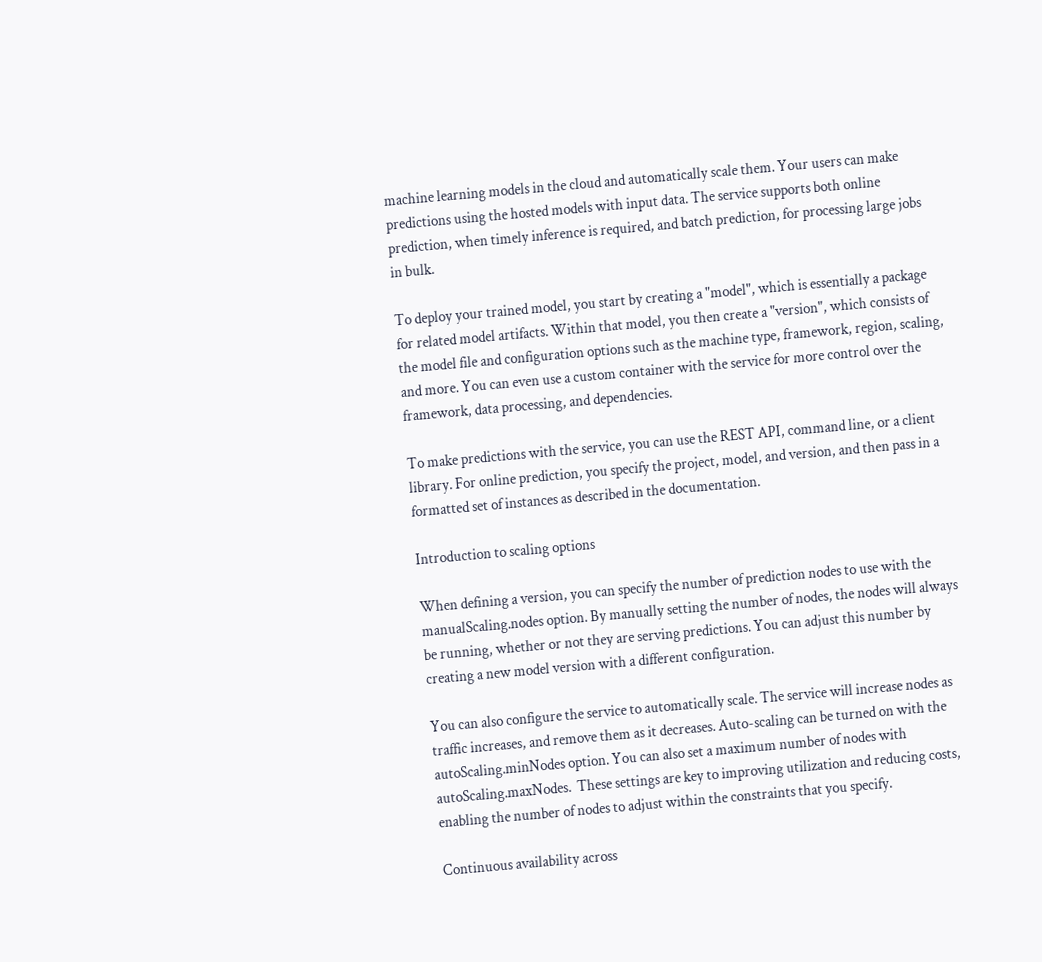machine learning models in the cloud and automatically scale them. Your users can make predictions using the hosted models with input data. The service supports both online prediction, when timely inference is required, and batch prediction, for processing large jobs in bulk.

To deploy your trained model, you start by creating a "model", which is essentially a package for related model artifacts. Within that model, you then create a "version", which consists of the model file and configuration options such as the machine type, framework, region, scaling, and more. You can even use a custom container with the service for more control over the framework, data processing, and dependencies.

To make predictions with the service, you can use the REST API, command line, or a client library. For online prediction, you specify the project, model, and version, and then pass in a formatted set of instances as described in the documentation.

Introduction to scaling options

When defining a version, you can specify the number of prediction nodes to use with the manualScaling.nodes option. By manually setting the number of nodes, the nodes will always be running, whether or not they are serving predictions. You can adjust this number by creating a new model version with a different configuration.

You can also configure the service to automatically scale. The service will increase nodes as traffic increases, and remove them as it decreases. Auto-scaling can be turned on with the autoScaling.minNodes option. You can also set a maximum number of nodes with autoScaling.maxNodes.  These settings are key to improving utilization and reducing costs, enabling the number of nodes to adjust within the constraints that you specify.

Continuous availability across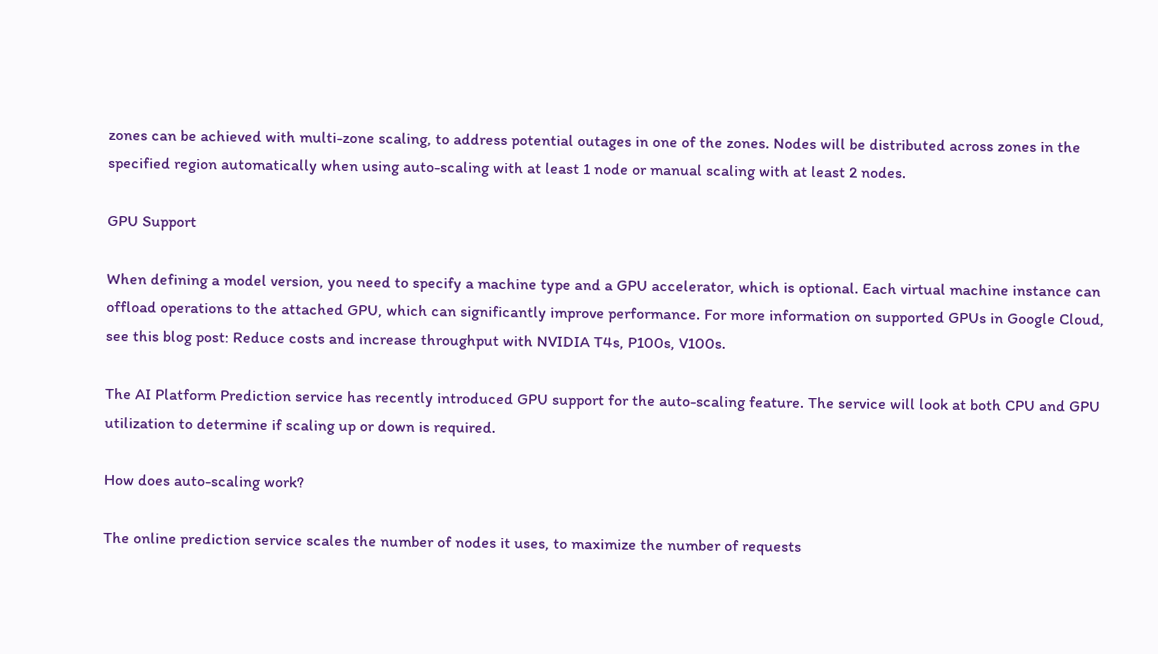zones can be achieved with multi-zone scaling, to address potential outages in one of the zones. Nodes will be distributed across zones in the specified region automatically when using auto-scaling with at least 1 node or manual scaling with at least 2 nodes.

GPU Support

When defining a model version, you need to specify a machine type and a GPU accelerator, which is optional. Each virtual machine instance can offload operations to the attached GPU, which can significantly improve performance. For more information on supported GPUs in Google Cloud, see this blog post: Reduce costs and increase throughput with NVIDIA T4s, P100s, V100s.

The AI Platform Prediction service has recently introduced GPU support for the auto-scaling feature. The service will look at both CPU and GPU utilization to determine if scaling up or down is required.

How does auto-scaling work?

The online prediction service scales the number of nodes it uses, to maximize the number of requests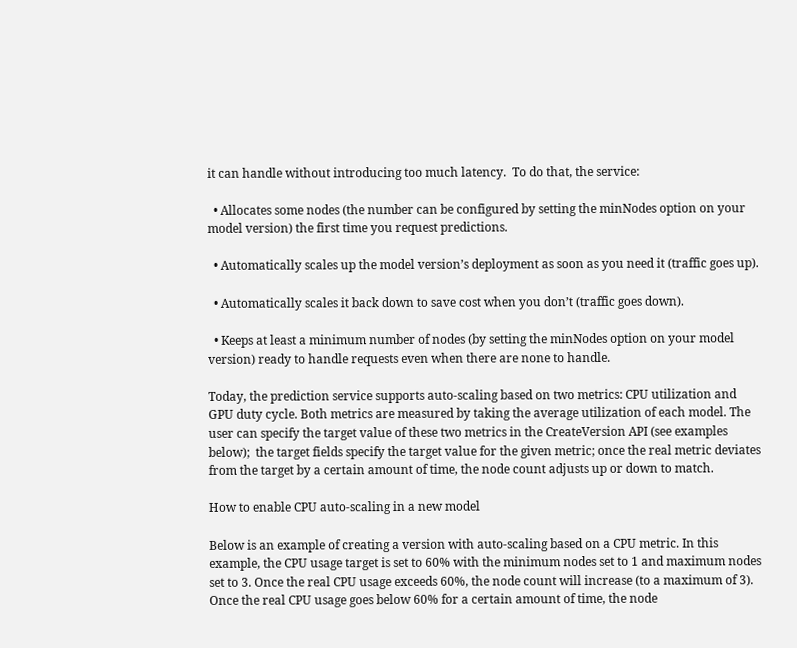it can handle without introducing too much latency.  To do that, the service:

  • Allocates some nodes (the number can be configured by setting the minNodes option on your model version) the first time you request predictions.

  • Automatically scales up the model version’s deployment as soon as you need it (traffic goes up).

  • Automatically scales it back down to save cost when you don’t (traffic goes down).

  • Keeps at least a minimum number of nodes (by setting the minNodes option on your model version) ready to handle requests even when there are none to handle.

Today, the prediction service supports auto-scaling based on two metrics: CPU utilization and GPU duty cycle. Both metrics are measured by taking the average utilization of each model. The user can specify the target value of these two metrics in the CreateVersion API (see examples below);  the target fields specify the target value for the given metric; once the real metric deviates from the target by a certain amount of time, the node count adjusts up or down to match.

How to enable CPU auto-scaling in a new model

Below is an example of creating a version with auto-scaling based on a CPU metric. In this example, the CPU usage target is set to 60% with the minimum nodes set to 1 and maximum nodes set to 3. Once the real CPU usage exceeds 60%, the node count will increase (to a maximum of 3).  Once the real CPU usage goes below 60% for a certain amount of time, the node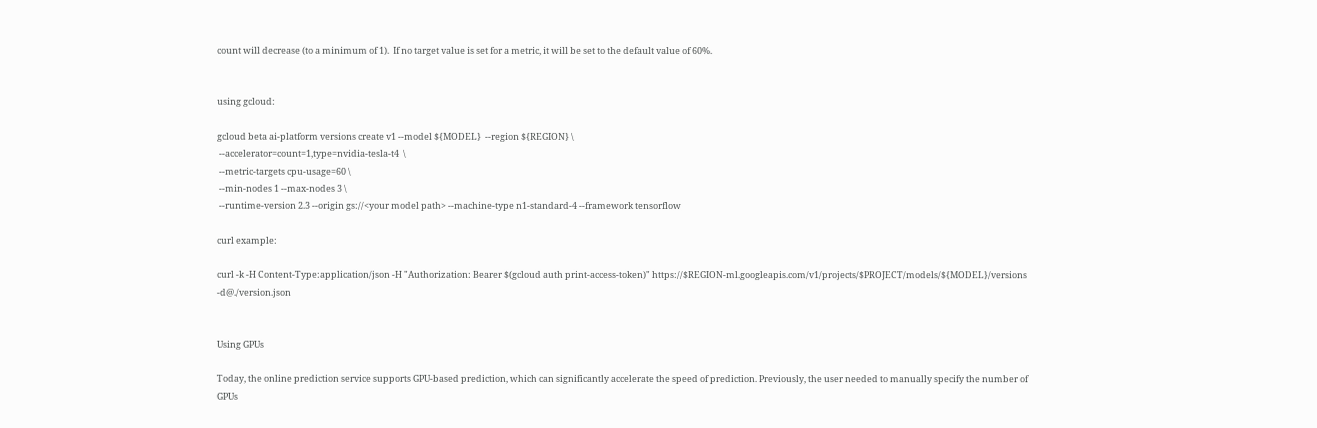count will decrease (to a minimum of 1).  If no target value is set for a metric, it will be set to the default value of 60%.


using gcloud:

gcloud beta ai-platform versions create v1 --model ${MODEL}  --region ${REGION} \
 --accelerator=count=1,type=nvidia-tesla-t4  \
 --metric-targets cpu-usage=60 \
 --min-nodes 1 --max-nodes 3 \
 --runtime-version 2.3 --origin gs://<your model path> --machine-type n1-standard-4 --framework tensorflow

curl example:

curl -k -H Content-Type:application/json -H "Authorization: Bearer $(gcloud auth print-access-token)" https://$REGION-ml.googleapis.com/v1/projects/$PROJECT/models/${MODEL}/versions -d@./version.json


Using GPUs

Today, the online prediction service supports GPU-based prediction, which can significantly accelerate the speed of prediction. Previously, the user needed to manually specify the number of GPUs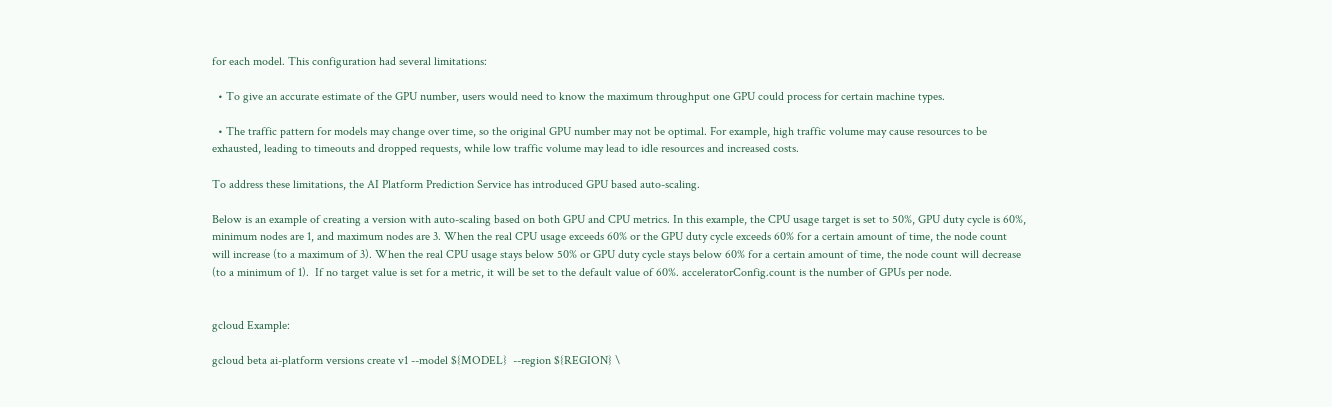for each model. This configuration had several limitations:

  • To give an accurate estimate of the GPU number, users would need to know the maximum throughput one GPU could process for certain machine types.

  • The traffic pattern for models may change over time, so the original GPU number may not be optimal. For example, high traffic volume may cause resources to be exhausted, leading to timeouts and dropped requests, while low traffic volume may lead to idle resources and increased costs.

To address these limitations, the AI Platform Prediction Service has introduced GPU based auto-scaling.

Below is an example of creating a version with auto-scaling based on both GPU and CPU metrics. In this example, the CPU usage target is set to 50%, GPU duty cycle is 60%, minimum nodes are 1, and maximum nodes are 3. When the real CPU usage exceeds 60% or the GPU duty cycle exceeds 60% for a certain amount of time, the node count will increase (to a maximum of 3). When the real CPU usage stays below 50% or GPU duty cycle stays below 60% for a certain amount of time, the node count will decrease (to a minimum of 1).  If no target value is set for a metric, it will be set to the default value of 60%. acceleratorConfig.count is the number of GPUs per node.


gcloud Example:

gcloud beta ai-platform versions create v1 --model ${MODEL}  --region ${REGION} \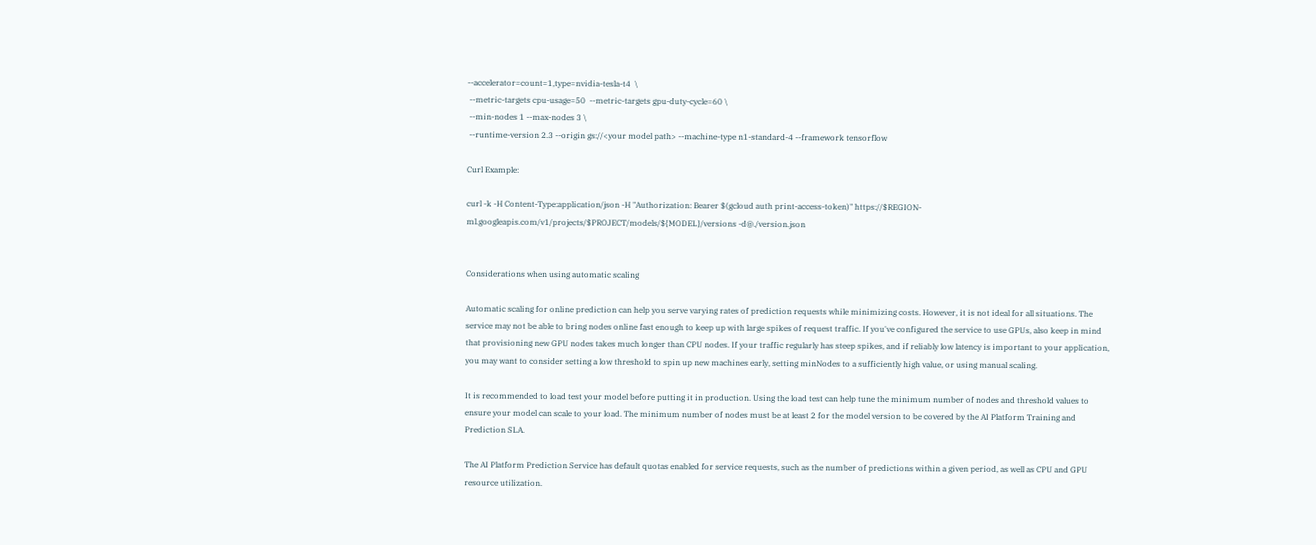--accelerator=count=1,type=nvidia-tesla-t4  \
 --metric-targets cpu-usage=50  --metric-targets gpu-duty-cycle=60 \
 --min-nodes 1 --max-nodes 3 \
 --runtime-version 2.3 --origin gs://<your model path> --machine-type n1-standard-4 --framework tensorflow

Curl Example:

curl -k -H Content-Type:application/json -H "Authorization: Bearer $(gcloud auth print-access-token)" https://$REGION-ml.googleapis.com/v1/projects/$PROJECT/models/${MODEL}/versions -d@./version.json


Considerations when using automatic scaling

Automatic scaling for online prediction can help you serve varying rates of prediction requests while minimizing costs. However, it is not ideal for all situations. The service may not be able to bring nodes online fast enough to keep up with large spikes of request traffic. If you've configured the service to use GPUs, also keep in mind that provisioning new GPU nodes takes much longer than CPU nodes. If your traffic regularly has steep spikes, and if reliably low latency is important to your application, you may want to consider setting a low threshold to spin up new machines early, setting minNodes to a sufficiently high value, or using manual scaling.

It is recommended to load test your model before putting it in production. Using the load test can help tune the minimum number of nodes and threshold values to ensure your model can scale to your load. The minimum number of nodes must be at least 2 for the model version to be covered by the AI Platform Training and Prediction SLA.

The AI Platform Prediction Service has default quotas enabled for service requests, such as the number of predictions within a given period, as well as CPU and GPU resource utilization.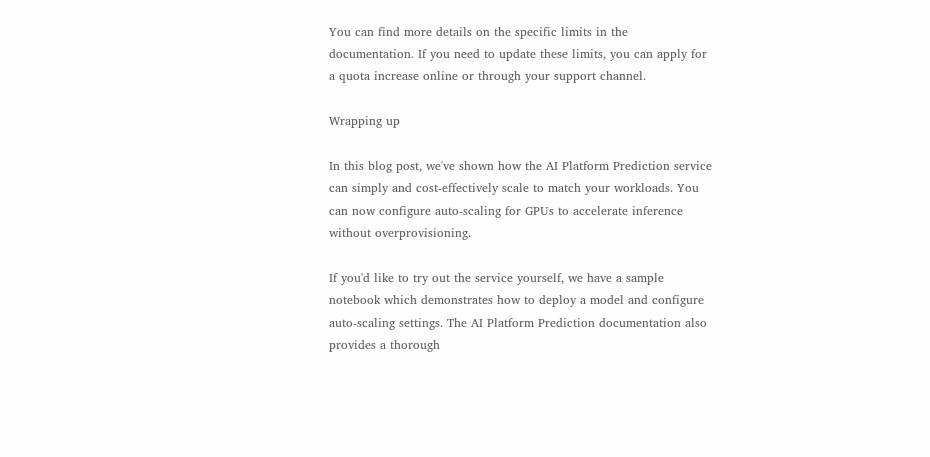You can find more details on the specific limits in the documentation. If you need to update these limits, you can apply for a quota increase online or through your support channel.

Wrapping up

In this blog post, we've shown how the AI Platform Prediction service can simply and cost-effectively scale to match your workloads. You can now configure auto-scaling for GPUs to accelerate inference without overprovisioning.

If you'd like to try out the service yourself, we have a sample notebook which demonstrates how to deploy a model and configure auto-scaling settings. The AI Platform Prediction documentation also provides a thorough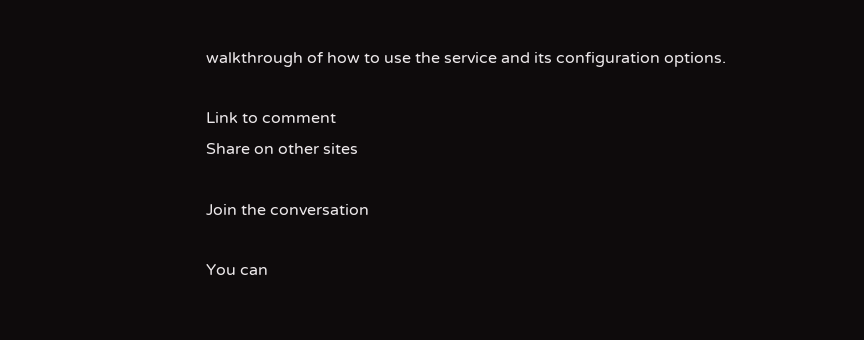walkthrough of how to use the service and its configuration options.

Link to comment
Share on other sites

Join the conversation

You can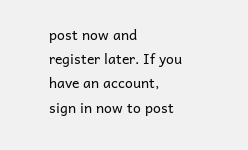post now and register later. If you have an account, sign in now to post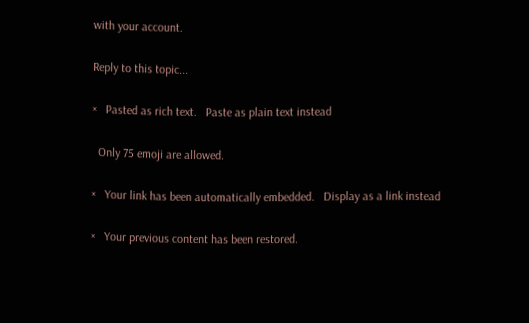with your account.

Reply to this topic...

×   Pasted as rich text.   Paste as plain text instead

  Only 75 emoji are allowed.

×   Your link has been automatically embedded.   Display as a link instead

×   Your previous content has been restored.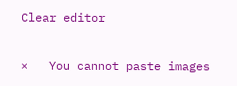Clear editor

×   You cannot paste images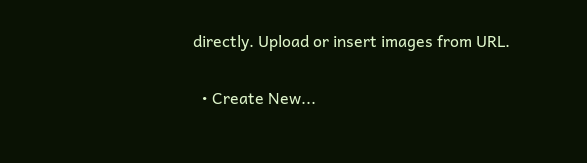directly. Upload or insert images from URL.

  • Create New...